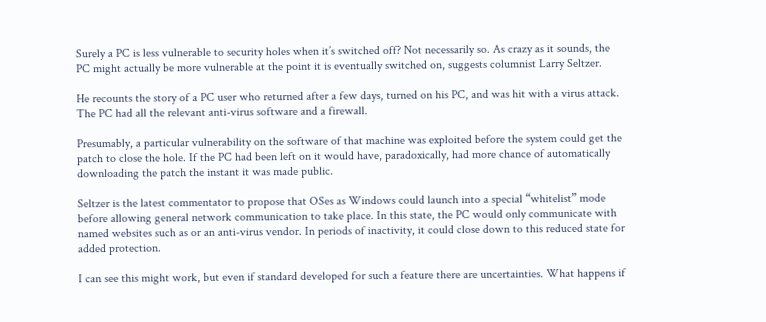Surely a PC is less vulnerable to security holes when it’s switched off? Not necessarily so. As crazy as it sounds, the PC might actually be more vulnerable at the point it is eventually switched on, suggests columnist Larry Seltzer.

He recounts the story of a PC user who returned after a few days, turned on his PC, and was hit with a virus attack. The PC had all the relevant anti-virus software and a firewall.

Presumably, a particular vulnerability on the software of that machine was exploited before the system could get the patch to close the hole. If the PC had been left on it would have, paradoxically, had more chance of automatically downloading the patch the instant it was made public.

Seltzer is the latest commentator to propose that OSes as Windows could launch into a special “whitelist” mode before allowing general network communication to take place. In this state, the PC would only communicate with named websites such as or an anti-virus vendor. In periods of inactivity, it could close down to this reduced state for added protection.

I can see this might work, but even if standard developed for such a feature there are uncertainties. What happens if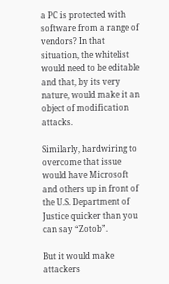a PC is protected with software from a range of vendors? In that situation, the whitelist would need to be editable and that, by its very nature, would make it an object of modification attacks.

Similarly, hardwiring to overcome that issue would have Microsoft and others up in front of the U.S. Department of Justice quicker than you can say “Zotob”.

But it would make attackers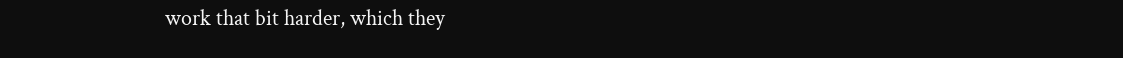work that bit harder, which they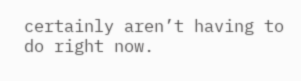certainly aren’t having to do right now.